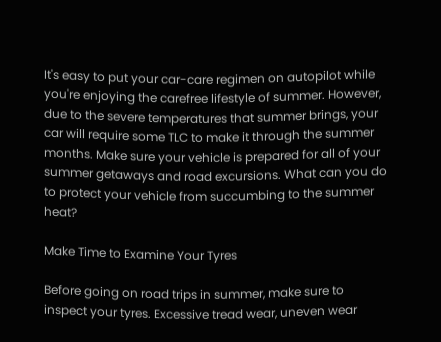It's easy to put your car-care regimen on autopilot while you're enjoying the carefree lifestyle of summer. However, due to the severe temperatures that summer brings, your car will require some TLC to make it through the summer months. Make sure your vehicle is prepared for all of your summer getaways and road excursions. What can you do to protect your vehicle from succumbing to the summer heat?

Make Time to Examine Your Tyres

Before going on road trips in summer, make sure to inspect your tyres. Excessive tread wear, uneven wear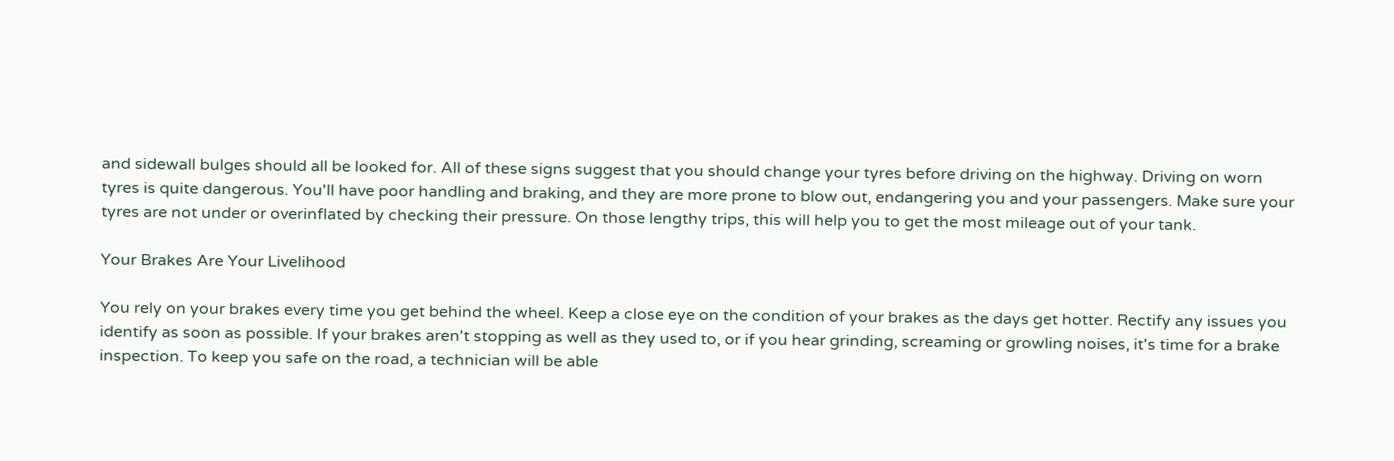and sidewall bulges should all be looked for. All of these signs suggest that you should change your tyres before driving on the highway. Driving on worn tyres is quite dangerous. You'll have poor handling and braking, and they are more prone to blow out, endangering you and your passengers. Make sure your tyres are not under or overinflated by checking their pressure. On those lengthy trips, this will help you to get the most mileage out of your tank.

Your Brakes Are Your Livelihood

You rely on your brakes every time you get behind the wheel. Keep a close eye on the condition of your brakes as the days get hotter. Rectify any issues you identify as soon as possible. If your brakes aren't stopping as well as they used to, or if you hear grinding, screaming or growling noises, it's time for a brake inspection. To keep you safe on the road, a technician will be able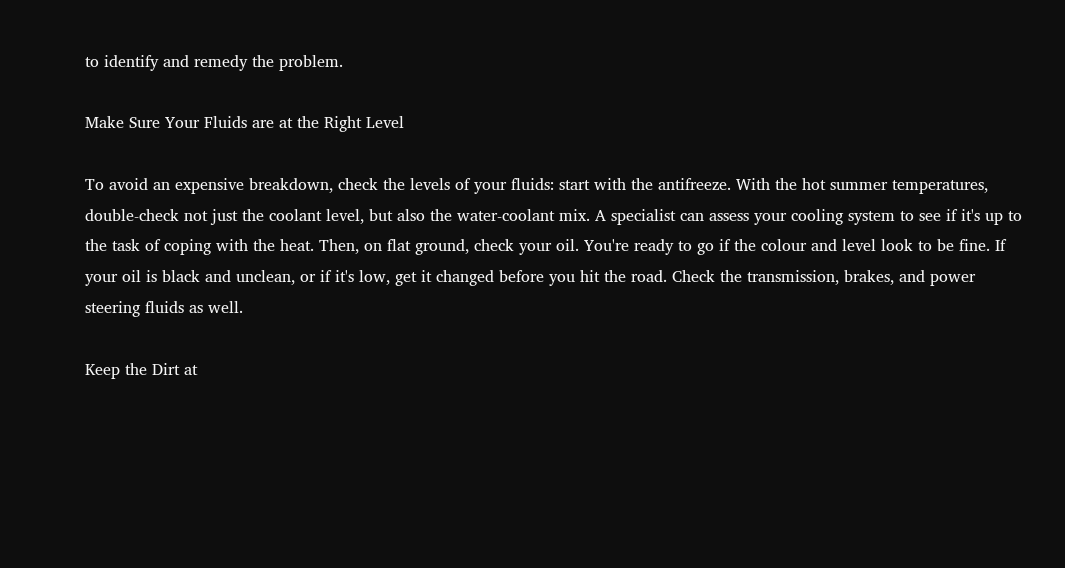to identify and remedy the problem.

Make Sure Your Fluids are at the Right Level

To avoid an expensive breakdown, check the levels of your fluids: start with the antifreeze. With the hot summer temperatures, double-check not just the coolant level, but also the water-coolant mix. A specialist can assess your cooling system to see if it's up to the task of coping with the heat. Then, on flat ground, check your oil. You're ready to go if the colour and level look to be fine. If your oil is black and unclean, or if it's low, get it changed before you hit the road. Check the transmission, brakes, and power steering fluids as well.

Keep the Dirt at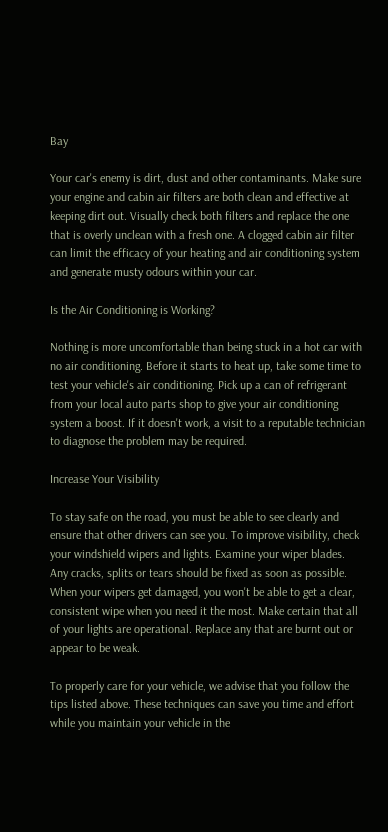Bay

Your car's enemy is dirt, dust and other contaminants. Make sure your engine and cabin air filters are both clean and effective at keeping dirt out. Visually check both filters and replace the one that is overly unclean with a fresh one. A clogged cabin air filter can limit the efficacy of your heating and air conditioning system and generate musty odours within your car.

Is the Air Conditioning is Working?

Nothing is more uncomfortable than being stuck in a hot car with no air conditioning. Before it starts to heat up, take some time to test your vehicle's air conditioning. Pick up a can of refrigerant from your local auto parts shop to give your air conditioning system a boost. If it doesn't work, a visit to a reputable technician to diagnose the problem may be required.

Increase Your Visibility

To stay safe on the road, you must be able to see clearly and ensure that other drivers can see you. To improve visibility, check your windshield wipers and lights. Examine your wiper blades. Any cracks, splits or tears should be fixed as soon as possible. When your wipers get damaged, you won't be able to get a clear, consistent wipe when you need it the most. Make certain that all of your lights are operational. Replace any that are burnt out or appear to be weak.

To properly care for your vehicle, we advise that you follow the tips listed above. These techniques can save you time and effort while you maintain your vehicle in the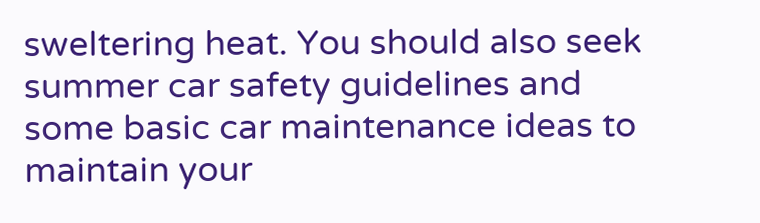sweltering heat. You should also seek summer car safety guidelines and some basic car maintenance ideas to maintain your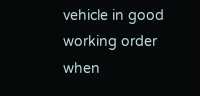vehicle in good working order when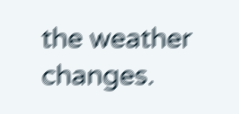the weather changes.